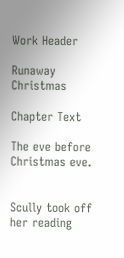Work Header

Runaway Christmas

Chapter Text

The eve before Christmas eve.


Scully took off her reading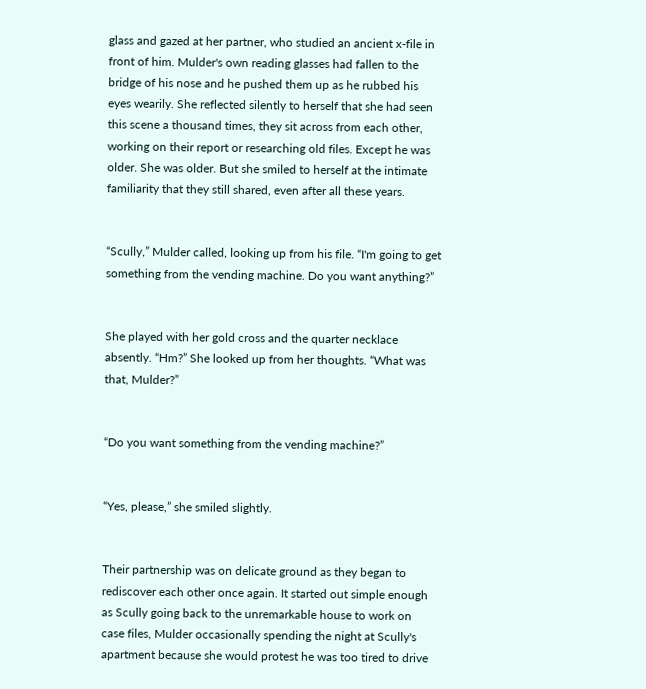glass and gazed at her partner, who studied an ancient x-file in front of him. Mulder's own reading glasses had fallen to the bridge of his nose and he pushed them up as he rubbed his eyes wearily. She reflected silently to herself that she had seen this scene a thousand times, they sit across from each other, working on their report or researching old files. Except he was older. She was older. But she smiled to herself at the intimate familiarity that they still shared, even after all these years.


“Scully,” Mulder called, looking up from his file. “I'm going to get something from the vending machine. Do you want anything?”


She played with her gold cross and the quarter necklace absently. “Hm?” She looked up from her thoughts. “What was that, Mulder?”


“Do you want something from the vending machine?”


“Yes, please,” she smiled slightly.


Their partnership was on delicate ground as they began to rediscover each other once again. It started out simple enough as Scully going back to the unremarkable house to work on case files, Mulder occasionally spending the night at Scully's apartment because she would protest he was too tired to drive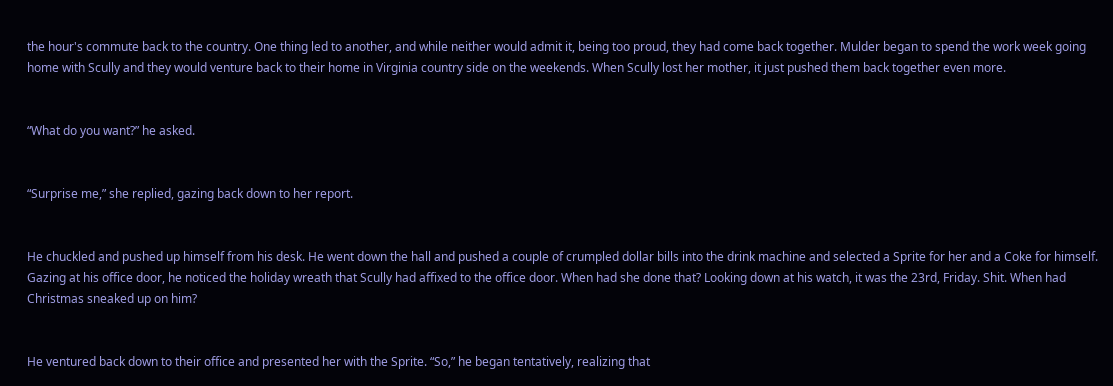the hour's commute back to the country. One thing led to another, and while neither would admit it, being too proud, they had come back together. Mulder began to spend the work week going home with Scully and they would venture back to their home in Virginia country side on the weekends. When Scully lost her mother, it just pushed them back together even more.


“What do you want?” he asked.


“Surprise me,” she replied, gazing back down to her report.


He chuckled and pushed up himself from his desk. He went down the hall and pushed a couple of crumpled dollar bills into the drink machine and selected a Sprite for her and a Coke for himself. Gazing at his office door, he noticed the holiday wreath that Scully had affixed to the office door. When had she done that? Looking down at his watch, it was the 23rd, Friday. Shit. When had Christmas sneaked up on him?


He ventured back down to their office and presented her with the Sprite. “So,” he began tentatively, realizing that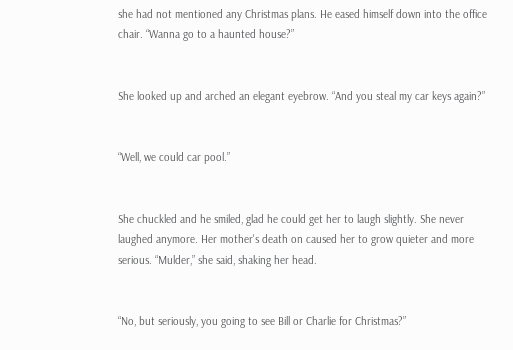she had not mentioned any Christmas plans. He eased himself down into the office chair. “Wanna go to a haunted house?”


She looked up and arched an elegant eyebrow. “And you steal my car keys again?”


“Well, we could car pool.”


She chuckled and he smiled, glad he could get her to laugh slightly. She never laughed anymore. Her mother's death on caused her to grow quieter and more serious. “Mulder,” she said, shaking her head.


“No, but seriously, you going to see Bill or Charlie for Christmas?”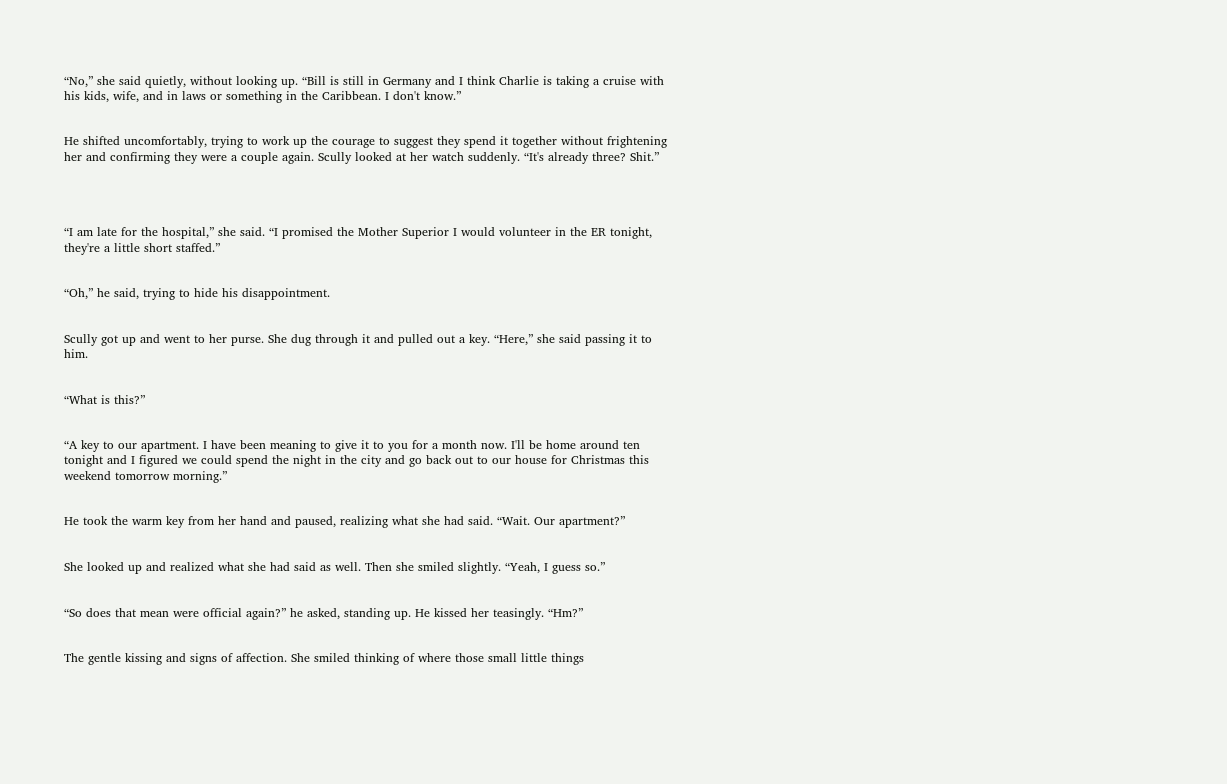“No,” she said quietly, without looking up. “Bill is still in Germany and I think Charlie is taking a cruise with his kids, wife, and in laws or something in the Caribbean. I don't know.”


He shifted uncomfortably, trying to work up the courage to suggest they spend it together without frightening her and confirming they were a couple again. Scully looked at her watch suddenly. “It's already three? Shit.”




“I am late for the hospital,” she said. “I promised the Mother Superior I would volunteer in the ER tonight, they're a little short staffed.”


“Oh,” he said, trying to hide his disappointment.


Scully got up and went to her purse. She dug through it and pulled out a key. “Here,” she said passing it to him.


“What is this?”


“A key to our apartment. I have been meaning to give it to you for a month now. I'll be home around ten tonight and I figured we could spend the night in the city and go back out to our house for Christmas this weekend tomorrow morning.”


He took the warm key from her hand and paused, realizing what she had said. “Wait. Our apartment?”


She looked up and realized what she had said as well. Then she smiled slightly. “Yeah, I guess so.”


“So does that mean were official again?” he asked, standing up. He kissed her teasingly. “Hm?”


The gentle kissing and signs of affection. She smiled thinking of where those small little things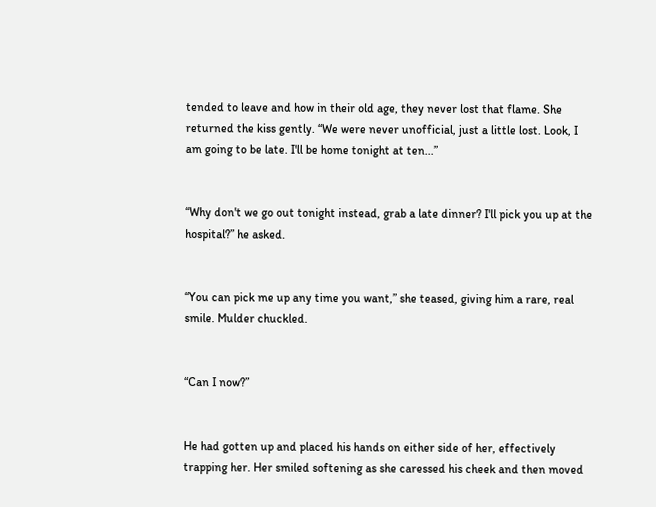tended to leave and how in their old age, they never lost that flame. She returned the kiss gently. “We were never unofficial, just a little lost. Look, I am going to be late. I'll be home tonight at ten...”


“Why don't we go out tonight instead, grab a late dinner? I'll pick you up at the hospital?” he asked.


“You can pick me up any time you want,” she teased, giving him a rare, real smile. Mulder chuckled.


“Can I now?”


He had gotten up and placed his hands on either side of her, effectively trapping her. Her smiled softening as she caressed his cheek and then moved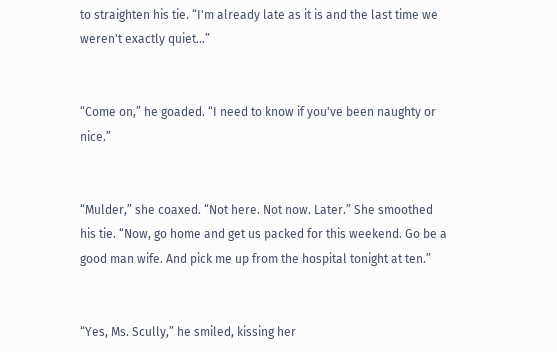to straighten his tie. “I'm already late as it is and the last time we weren't exactly quiet...”


“Come on,” he goaded. “I need to know if you've been naughty or nice.”


“Mulder,” she coaxed. “Not here. Not now. Later.” She smoothed his tie. “Now, go home and get us packed for this weekend. Go be a good man wife. And pick me up from the hospital tonight at ten.”


“Yes, Ms. Scully,” he smiled, kissing her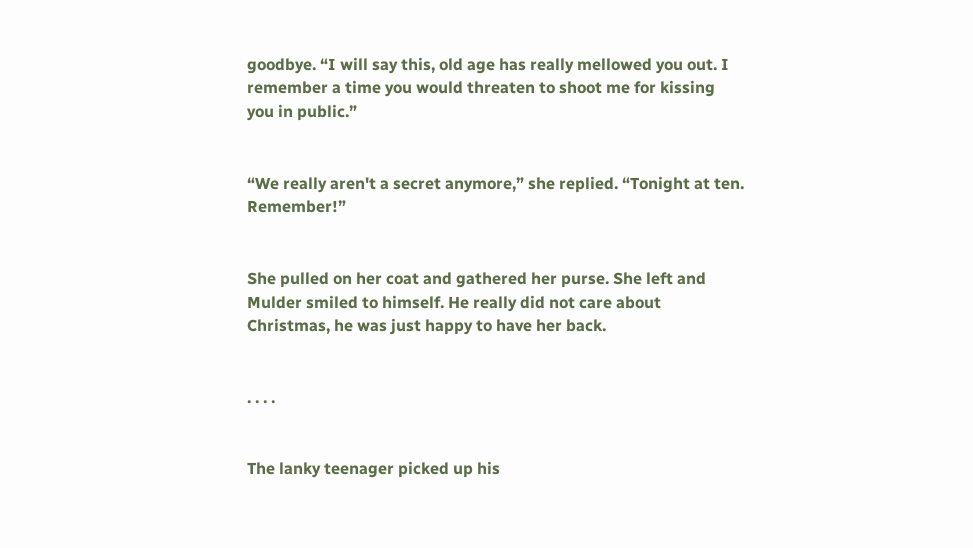goodbye. “I will say this, old age has really mellowed you out. I remember a time you would threaten to shoot me for kissing you in public.”


“We really aren't a secret anymore,” she replied. “Tonight at ten. Remember!”


She pulled on her coat and gathered her purse. She left and Mulder smiled to himself. He really did not care about Christmas, he was just happy to have her back.


. . . .


The lanky teenager picked up his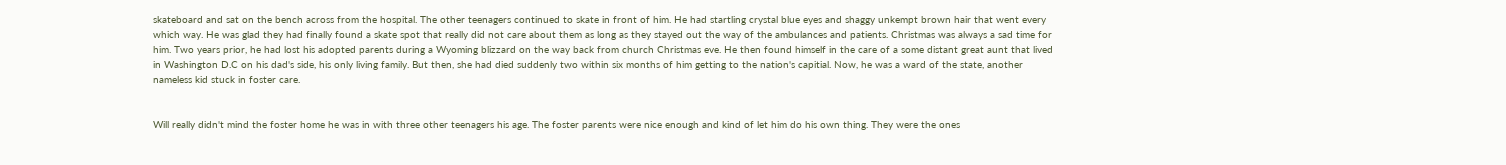skateboard and sat on the bench across from the hospital. The other teenagers continued to skate in front of him. He had startling crystal blue eyes and shaggy unkempt brown hair that went every which way. He was glad they had finally found a skate spot that really did not care about them as long as they stayed out the way of the ambulances and patients. Christmas was always a sad time for him. Two years prior, he had lost his adopted parents during a Wyoming blizzard on the way back from church Christmas eve. He then found himself in the care of a some distant great aunt that lived in Washington D.C on his dad's side, his only living family. But then, she had died suddenly two within six months of him getting to the nation's capitial. Now, he was a ward of the state, another nameless kid stuck in foster care.


Will really didn't mind the foster home he was in with three other teenagers his age. The foster parents were nice enough and kind of let him do his own thing. They were the ones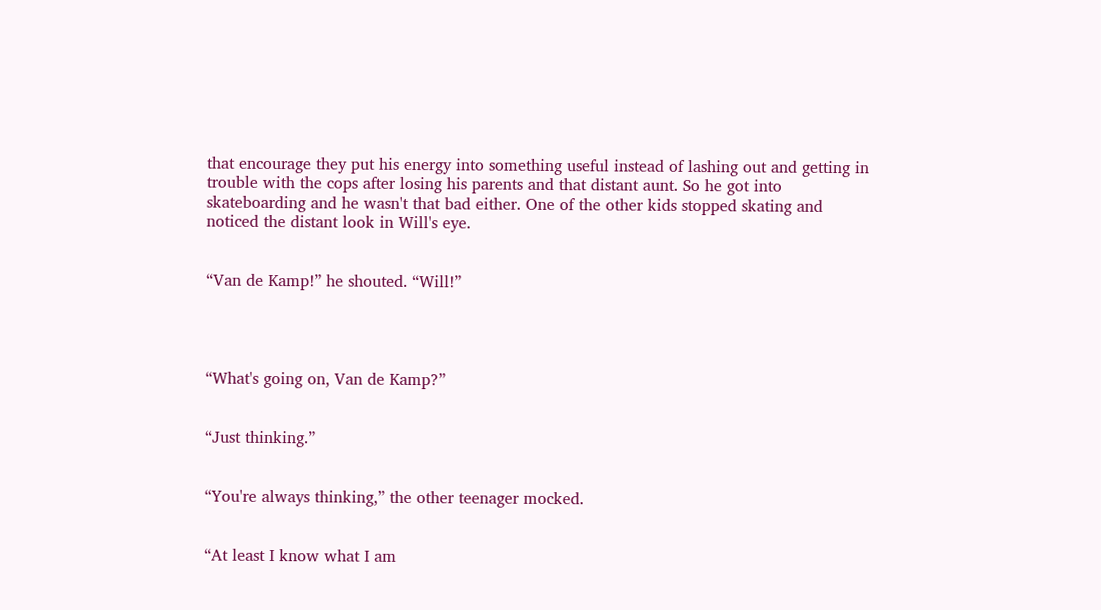that encourage they put his energy into something useful instead of lashing out and getting in trouble with the cops after losing his parents and that distant aunt. So he got into skateboarding and he wasn't that bad either. One of the other kids stopped skating and noticed the distant look in Will's eye.


“Van de Kamp!” he shouted. “Will!”




“What's going on, Van de Kamp?”


“Just thinking.”


“You're always thinking,” the other teenager mocked.


“At least I know what I am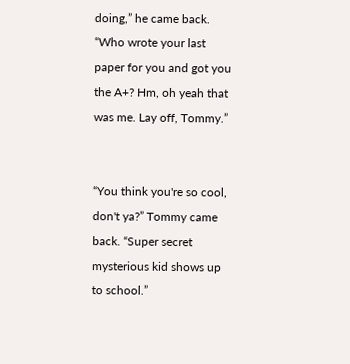doing,” he came back. “Who wrote your last paper for you and got you the A+? Hm, oh yeah that was me. Lay off, Tommy.”


“You think you're so cool, don't ya?” Tommy came back. “Super secret mysterious kid shows up to school.”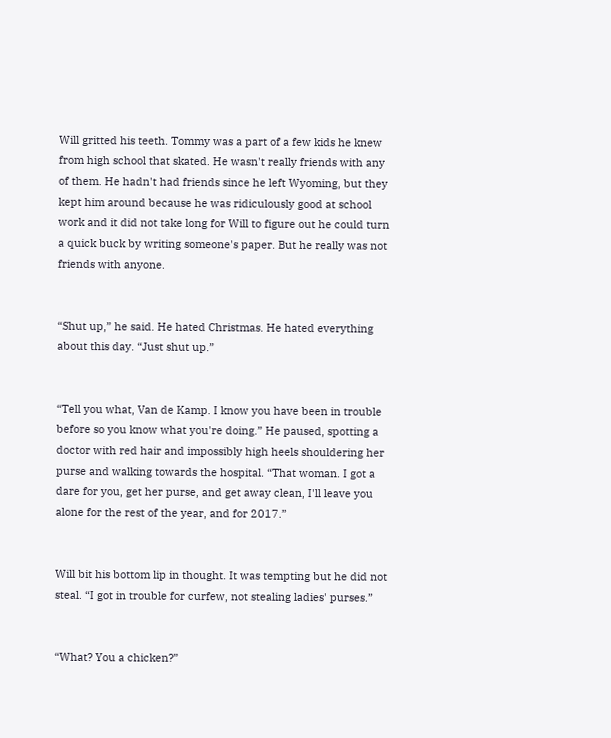Will gritted his teeth. Tommy was a part of a few kids he knew from high school that skated. He wasn't really friends with any of them. He hadn't had friends since he left Wyoming, but they kept him around because he was ridiculously good at school work and it did not take long for Will to figure out he could turn a quick buck by writing someone's paper. But he really was not friends with anyone.


“Shut up,” he said. He hated Christmas. He hated everything about this day. “Just shut up.”


“Tell you what, Van de Kamp. I know you have been in trouble before so you know what you're doing.” He paused, spotting a doctor with red hair and impossibly high heels shouldering her purse and walking towards the hospital. “That woman. I got a dare for you, get her purse, and get away clean, I'll leave you alone for the rest of the year, and for 2017.”


Will bit his bottom lip in thought. It was tempting but he did not steal. “I got in trouble for curfew, not stealing ladies' purses.”


“What? You a chicken?”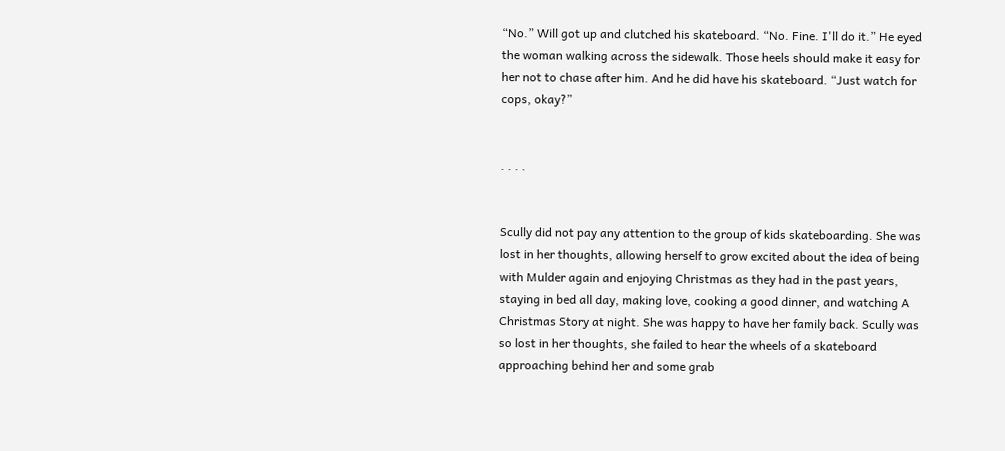“No.” Will got up and clutched his skateboard. “No. Fine. I'll do it.” He eyed the woman walking across the sidewalk. Those heels should make it easy for her not to chase after him. And he did have his skateboard. “Just watch for cops, okay?”


. . . .


Scully did not pay any attention to the group of kids skateboarding. She was lost in her thoughts, allowing herself to grow excited about the idea of being with Mulder again and enjoying Christmas as they had in the past years, staying in bed all day, making love, cooking a good dinner, and watching A Christmas Story at night. She was happy to have her family back. Scully was so lost in her thoughts, she failed to hear the wheels of a skateboard approaching behind her and some grab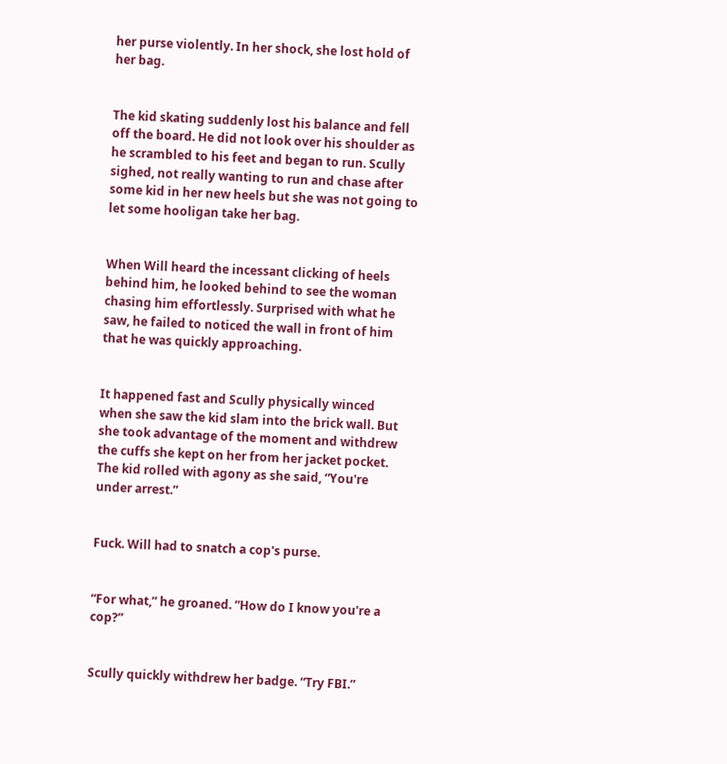her purse violently. In her shock, she lost hold of her bag.


The kid skating suddenly lost his balance and fell off the board. He did not look over his shoulder as he scrambled to his feet and began to run. Scully sighed, not really wanting to run and chase after some kid in her new heels but she was not going to let some hooligan take her bag.


When Will heard the incessant clicking of heels behind him, he looked behind to see the woman chasing him effortlessly. Surprised with what he saw, he failed to noticed the wall in front of him that he was quickly approaching.


It happened fast and Scully physically winced when she saw the kid slam into the brick wall. But she took advantage of the moment and withdrew the cuffs she kept on her from her jacket pocket. The kid rolled with agony as she said, “You're under arrest.”


Fuck. Will had to snatch a cop's purse.


“For what,” he groaned. “How do I know you're a cop?”


Scully quickly withdrew her badge. “Try FBI.”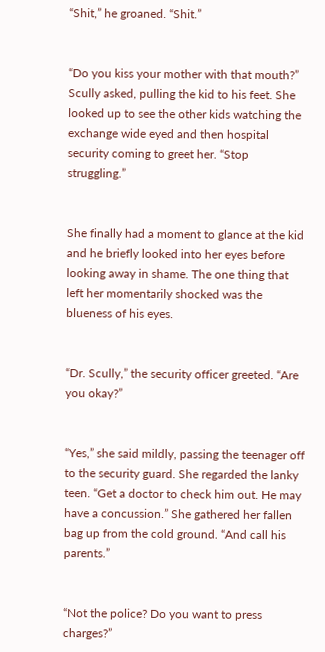“Shit,” he groaned. “Shit.”


“Do you kiss your mother with that mouth?” Scully asked, pulling the kid to his feet. She looked up to see the other kids watching the exchange wide eyed and then hospital security coming to greet her. “Stop struggling.”


She finally had a moment to glance at the kid and he briefly looked into her eyes before looking away in shame. The one thing that left her momentarily shocked was the blueness of his eyes.


“Dr. Scully,” the security officer greeted. “Are you okay?”


“Yes,” she said mildly, passing the teenager off to the security guard. She regarded the lanky teen. “Get a doctor to check him out. He may have a concussion.” She gathered her fallen bag up from the cold ground. “And call his parents.”


“Not the police? Do you want to press charges?”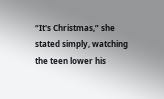“It's Christmas,” she stated simply, watching the teen lower his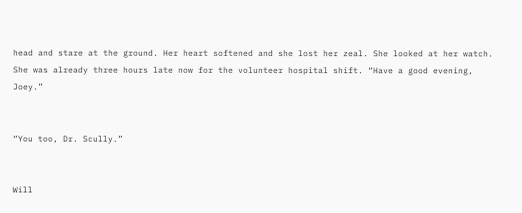head and stare at the ground. Her heart softened and she lost her zeal. She looked at her watch. She was already three hours late now for the volunteer hospital shift. “Have a good evening, Joey.”


“You too, Dr. Scully.”


Will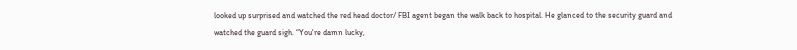looked up surprised and watched the red head doctor/ FBI agent began the walk back to hospital. He glanced to the security guard and watched the guard sigh. “You're damn lucky,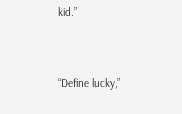kid.”


“Define lucky,”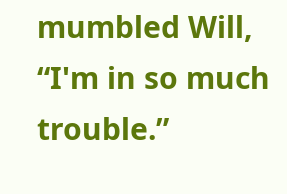mumbled Will, “I'm in so much trouble.”